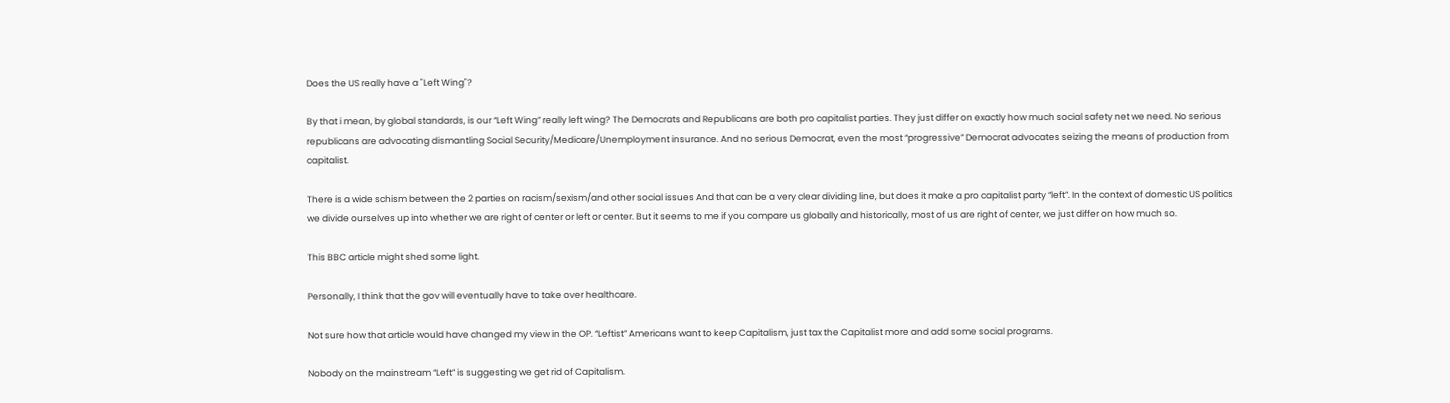Does the US really have a "Left Wing"?

By that i mean, by global standards, is our “Left Wing” really left wing? The Democrats and Republicans are both pro capitalist parties. They just differ on exactly how much social safety net we need. No serious republicans are advocating dismantling Social Security/Medicare/Unemployment insurance. And no serious Democrat, even the most “progressive” Democrat advocates seizing the means of production from capitalist.

There is a wide schism between the 2 parties on racism/sexism/and other social issues And that can be a very clear dividing line, but does it make a pro capitalist party “left”. In the context of domestic US politics we divide ourselves up into whether we are right of center or left or center. But it seems to me if you compare us globally and historically, most of us are right of center, we just differ on how much so.

This BBC article might shed some light.

Personally, I think that the gov will eventually have to take over healthcare.

Not sure how that article would have changed my view in the OP. “Leftist” Americans want to keep Capitalism, just tax the Capitalist more and add some social programs.

Nobody on the mainstream “Left” is suggesting we get rid of Capitalism.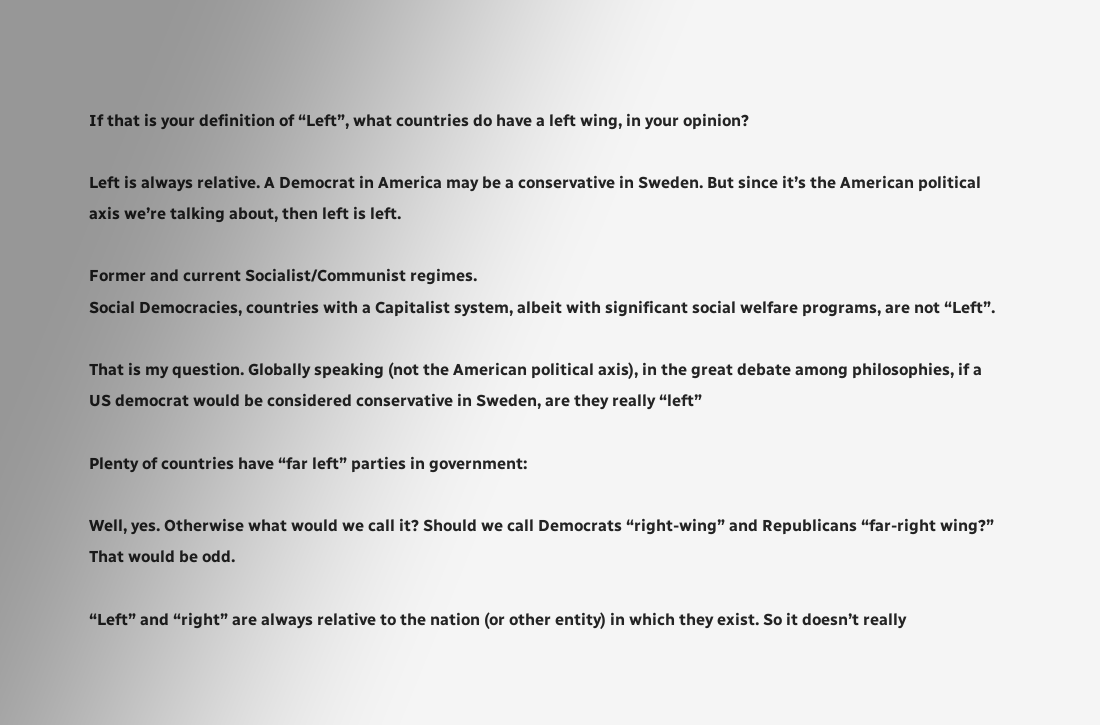If that is your definition of “Left”, what countries do have a left wing, in your opinion?

Left is always relative. A Democrat in America may be a conservative in Sweden. But since it’s the American political axis we’re talking about, then left is left.

Former and current Socialist/Communist regimes.
Social Democracies, countries with a Capitalist system, albeit with significant social welfare programs, are not “Left”.

That is my question. Globally speaking (not the American political axis), in the great debate among philosophies, if a US democrat would be considered conservative in Sweden, are they really “left”

Plenty of countries have “far left” parties in government:

Well, yes. Otherwise what would we call it? Should we call Democrats “right-wing” and Republicans “far-right wing?” That would be odd.

“Left” and “right” are always relative to the nation (or other entity) in which they exist. So it doesn’t really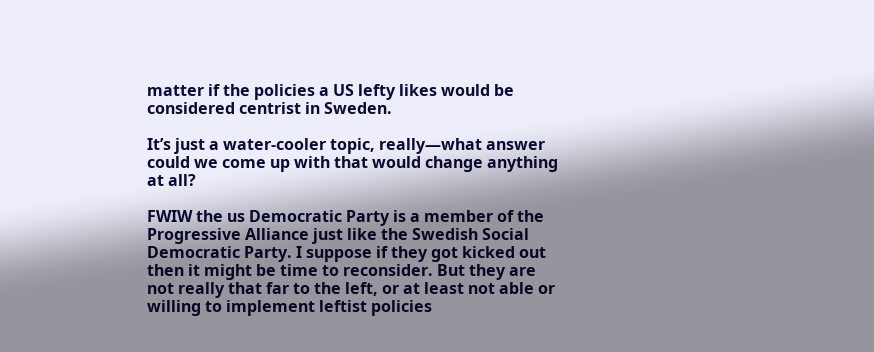matter if the policies a US lefty likes would be considered centrist in Sweden.

It’s just a water-cooler topic, really—what answer could we come up with that would change anything at all?

FWIW the us Democratic Party is a member of the Progressive Alliance just like the Swedish Social Democratic Party. I suppose if they got kicked out then it might be time to reconsider. But they are not really that far to the left, or at least not able or willing to implement leftist policies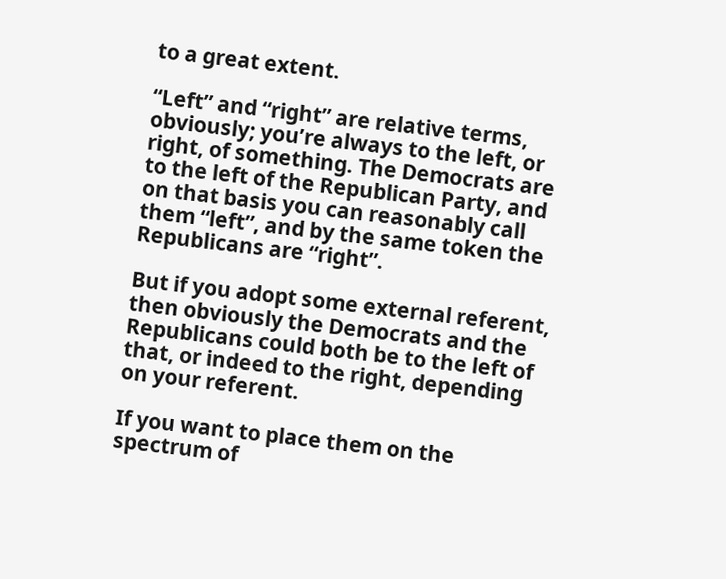to a great extent.

“Left” and “right” are relative terms, obviously; you’re always to the left, or right, of something. The Democrats are to the left of the Republican Party, and on that basis you can reasonably call them “left”, and by the same token the Republicans are “right”.

But if you adopt some external referent, then obviously the Democrats and the Republicans could both be to the left of that, or indeed to the right, depending on your referent.

If you want to place them on the spectrum of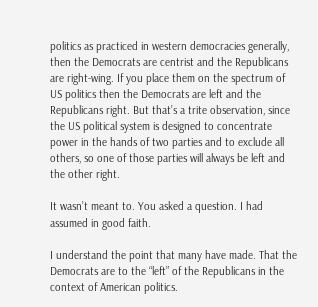politics as practiced in western democracies generally, then the Democrats are centrist and the Republicans are right-wing. If you place them on the spectrum of US politics then the Democrats are left and the Republicans right. But that’s a trite observation, since the US political system is designed to concentrate power in the hands of two parties and to exclude all others, so one of those parties will always be left and the other right.

It wasn’t meant to. You asked a question. I had assumed in good faith.

I understand the point that many have made. That the Democrats are to the “left” of the Republicans in the context of American politics.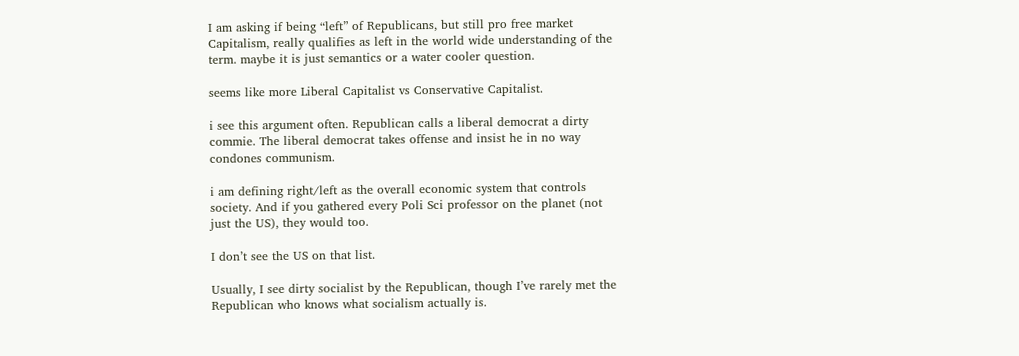I am asking if being “left” of Republicans, but still pro free market Capitalism, really qualifies as left in the world wide understanding of the term. maybe it is just semantics or a water cooler question.

seems like more Liberal Capitalist vs Conservative Capitalist.

i see this argument often. Republican calls a liberal democrat a dirty commie. The liberal democrat takes offense and insist he in no way condones communism.

i am defining right/left as the overall economic system that controls society. And if you gathered every Poli Sci professor on the planet (not just the US), they would too.

I don’t see the US on that list.

Usually, I see dirty socialist by the Republican, though I’ve rarely met the Republican who knows what socialism actually is.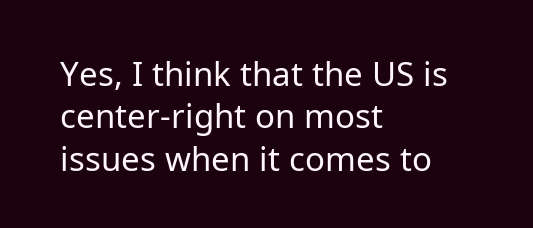Yes, I think that the US is center-right on most issues when it comes to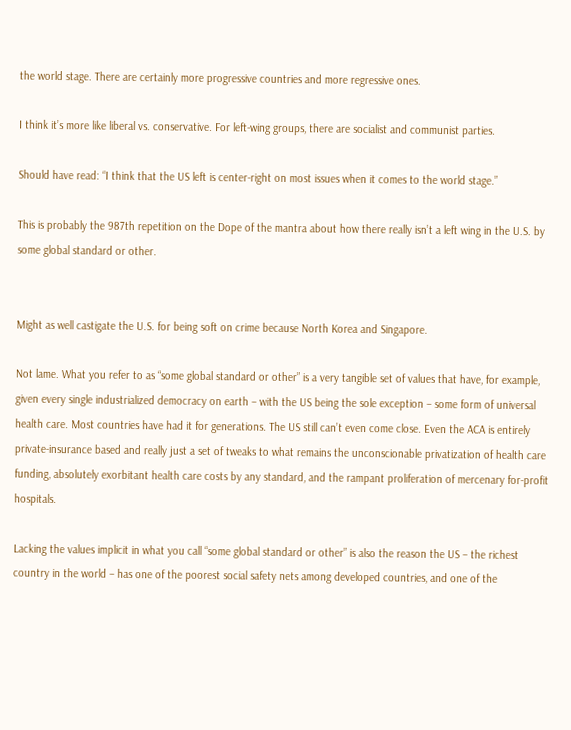the world stage. There are certainly more progressive countries and more regressive ones.

I think it’s more like liberal vs. conservative. For left-wing groups, there are socialist and communist parties.

Should have read: “I think that the US left is center-right on most issues when it comes to the world stage.”

This is probably the 987th repetition on the Dope of the mantra about how there really isn’t a left wing in the U.S. by some global standard or other.


Might as well castigate the U.S. for being soft on crime because North Korea and Singapore.

Not lame. What you refer to as “some global standard or other” is a very tangible set of values that have, for example, given every single industrialized democracy on earth – with the US being the sole exception – some form of universal health care. Most countries have had it for generations. The US still can’t even come close. Even the ACA is entirely private-insurance based and really just a set of tweaks to what remains the unconscionable privatization of health care funding, absolutely exorbitant health care costs by any standard, and the rampant proliferation of mercenary for-profit hospitals.

Lacking the values implicit in what you call “some global standard or other” is also the reason the US – the richest country in the world – has one of the poorest social safety nets among developed countries, and one of the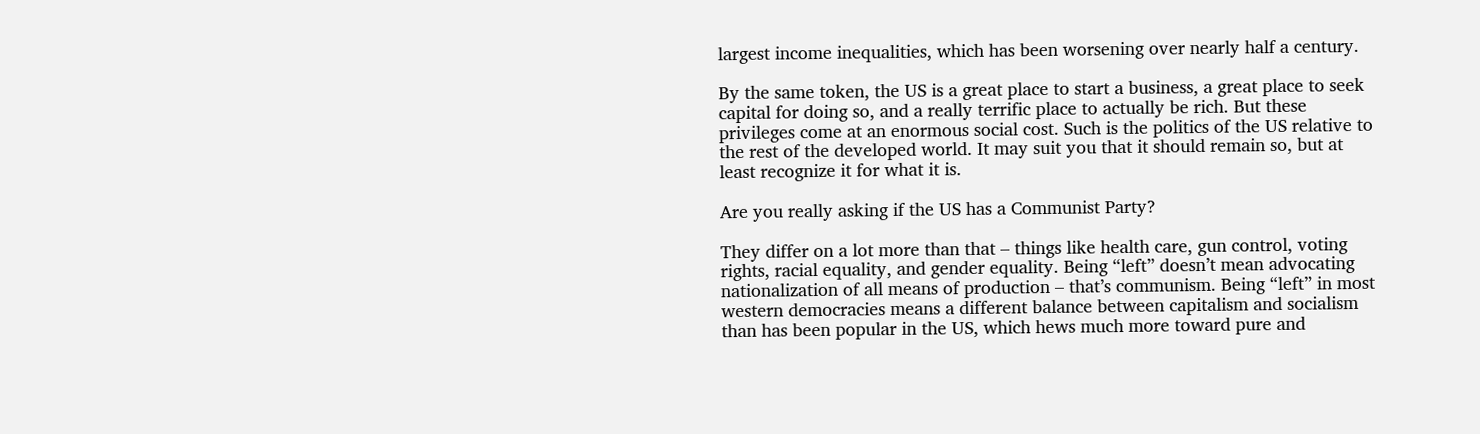largest income inequalities, which has been worsening over nearly half a century.

By the same token, the US is a great place to start a business, a great place to seek capital for doing so, and a really terrific place to actually be rich. But these privileges come at an enormous social cost. Such is the politics of the US relative to the rest of the developed world. It may suit you that it should remain so, but at least recognize it for what it is.

Are you really asking if the US has a Communist Party?

They differ on a lot more than that – things like health care, gun control, voting rights, racial equality, and gender equality. Being “left” doesn’t mean advocating nationalization of all means of production – that’s communism. Being “left” in most western democracies means a different balance between capitalism and socialism than has been popular in the US, which hews much more toward pure and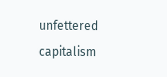unfettered capitalism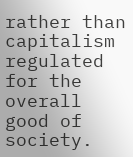rather than capitalism regulated for the overall good of society.